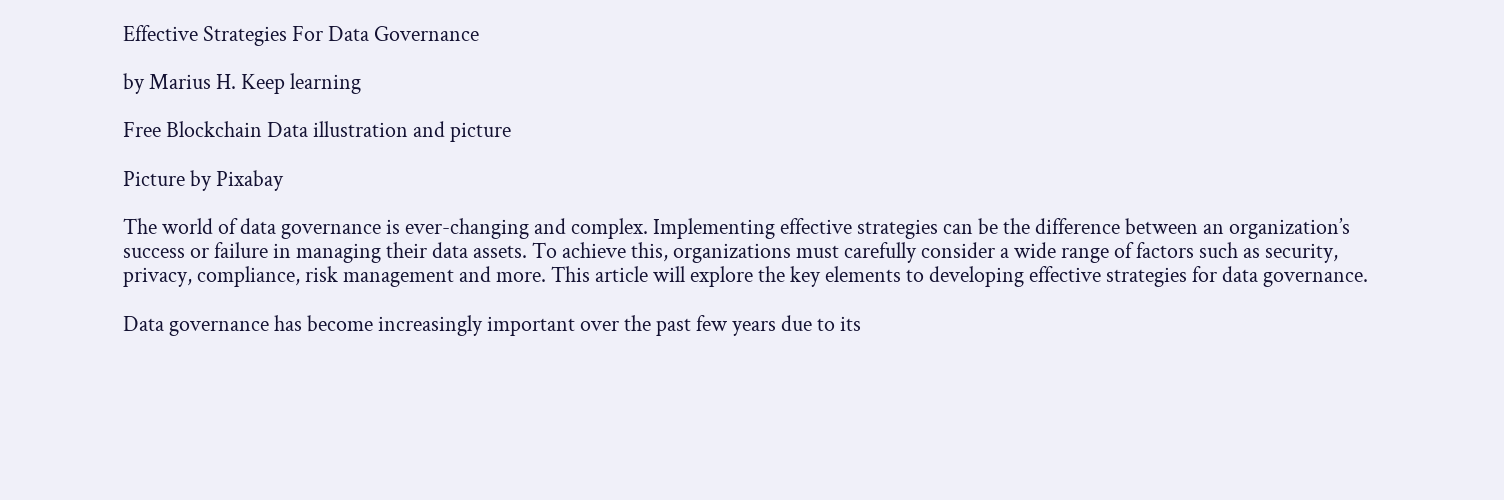Effective Strategies For Data Governance

by Marius H. Keep learning

Free Blockchain Data illustration and picture

Picture by Pixabay

The world of data governance is ever-changing and complex. Implementing effective strategies can be the difference between an organization’s success or failure in managing their data assets. To achieve this, organizations must carefully consider a wide range of factors such as security, privacy, compliance, risk management and more. This article will explore the key elements to developing effective strategies for data governance.

Data governance has become increasingly important over the past few years due to its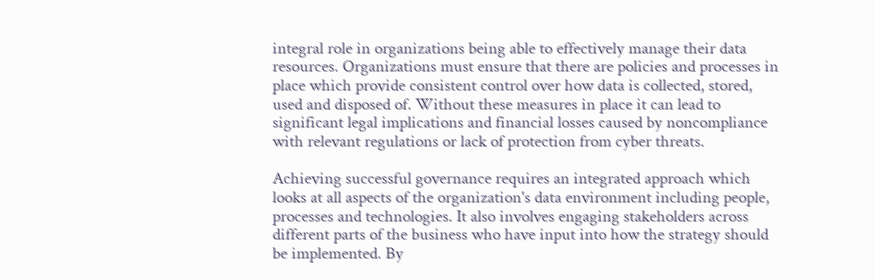integral role in organizations being able to effectively manage their data resources. Organizations must ensure that there are policies and processes in place which provide consistent control over how data is collected, stored, used and disposed of. Without these measures in place it can lead to significant legal implications and financial losses caused by noncompliance with relevant regulations or lack of protection from cyber threats.

Achieving successful governance requires an integrated approach which looks at all aspects of the organization's data environment including people, processes and technologies. It also involves engaging stakeholders across different parts of the business who have input into how the strategy should be implemented. By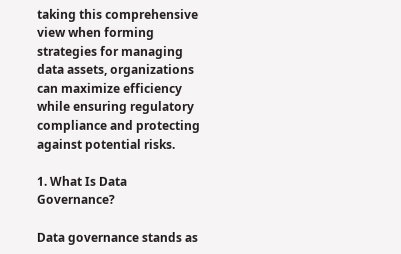taking this comprehensive view when forming strategies for managing data assets, organizations can maximize efficiency while ensuring regulatory compliance and protecting against potential risks.

1. What Is Data Governance?

Data governance stands as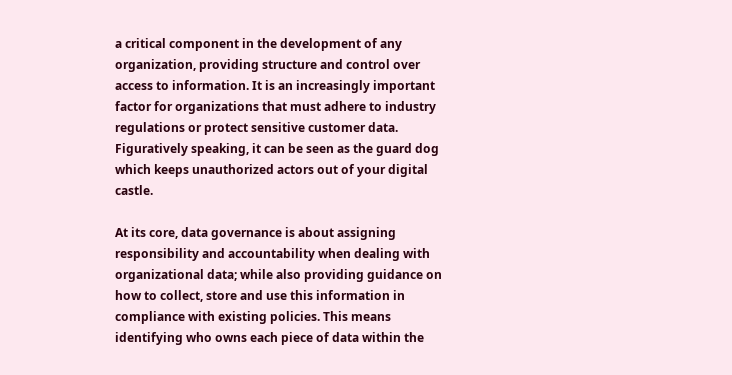a critical component in the development of any organization, providing structure and control over access to information. It is an increasingly important factor for organizations that must adhere to industry regulations or protect sensitive customer data. Figuratively speaking, it can be seen as the guard dog which keeps unauthorized actors out of your digital castle.

At its core, data governance is about assigning responsibility and accountability when dealing with organizational data; while also providing guidance on how to collect, store and use this information in compliance with existing policies. This means identifying who owns each piece of data within the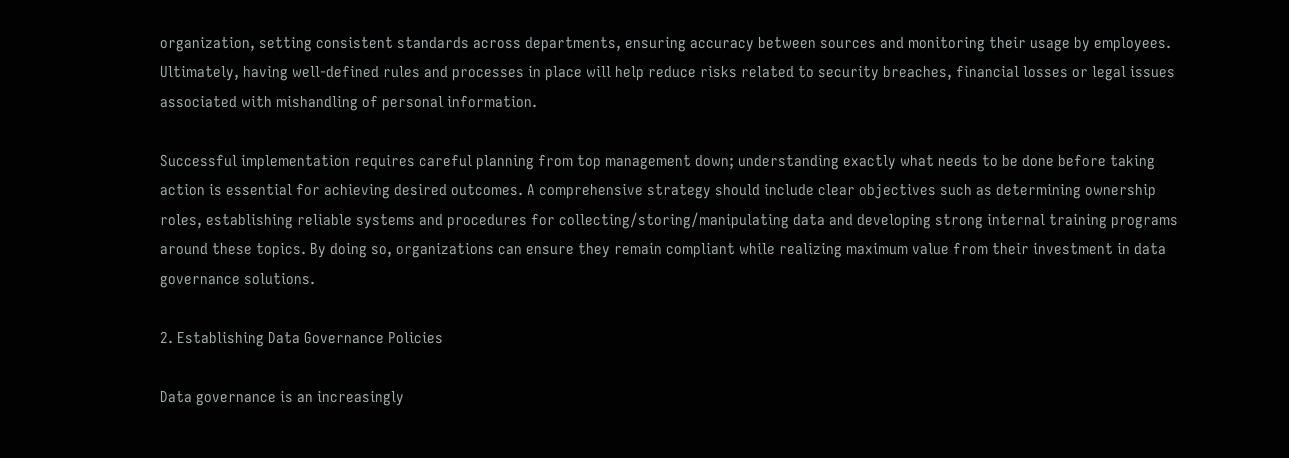organization, setting consistent standards across departments, ensuring accuracy between sources and monitoring their usage by employees. Ultimately, having well-defined rules and processes in place will help reduce risks related to security breaches, financial losses or legal issues associated with mishandling of personal information.

Successful implementation requires careful planning from top management down; understanding exactly what needs to be done before taking action is essential for achieving desired outcomes. A comprehensive strategy should include clear objectives such as determining ownership roles, establishing reliable systems and procedures for collecting/storing/manipulating data and developing strong internal training programs around these topics. By doing so, organizations can ensure they remain compliant while realizing maximum value from their investment in data governance solutions.

2. Establishing Data Governance Policies

Data governance is an increasingly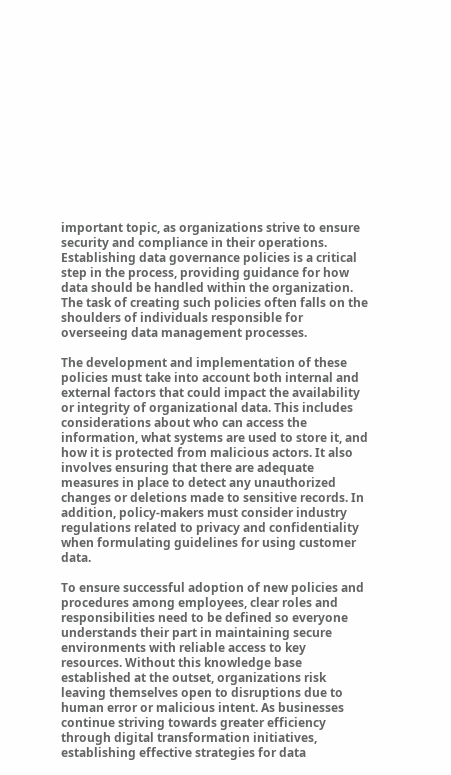important topic, as organizations strive to ensure security and compliance in their operations. Establishing data governance policies is a critical step in the process, providing guidance for how data should be handled within the organization. The task of creating such policies often falls on the shoulders of individuals responsible for overseeing data management processes.

The development and implementation of these policies must take into account both internal and external factors that could impact the availability or integrity of organizational data. This includes considerations about who can access the information, what systems are used to store it, and how it is protected from malicious actors. It also involves ensuring that there are adequate measures in place to detect any unauthorized changes or deletions made to sensitive records. In addition, policy-makers must consider industry regulations related to privacy and confidentiality when formulating guidelines for using customer data.

To ensure successful adoption of new policies and procedures among employees, clear roles and responsibilities need to be defined so everyone understands their part in maintaining secure environments with reliable access to key resources. Without this knowledge base established at the outset, organizations risk leaving themselves open to disruptions due to human error or malicious intent. As businesses continue striving towards greater efficiency through digital transformation initiatives, establishing effective strategies for data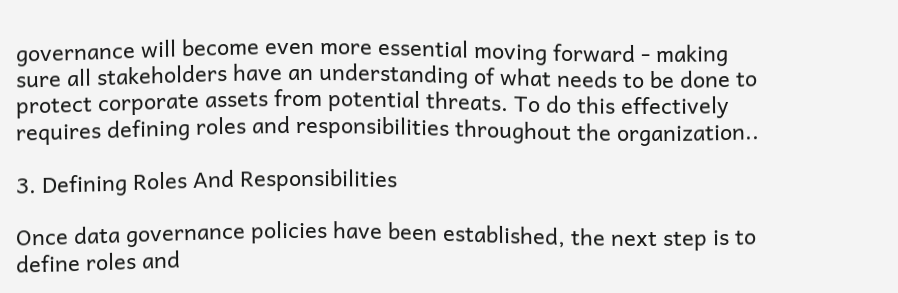governance will become even more essential moving forward - making sure all stakeholders have an understanding of what needs to be done to protect corporate assets from potential threats. To do this effectively requires defining roles and responsibilities throughout the organization..

3. Defining Roles And Responsibilities

Once data governance policies have been established, the next step is to define roles and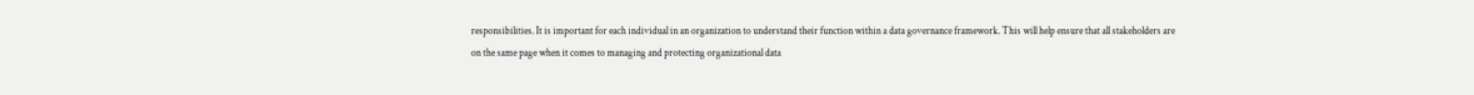responsibilities. It is important for each individual in an organization to understand their function within a data governance framework. This will help ensure that all stakeholders are on the same page when it comes to managing and protecting organizational data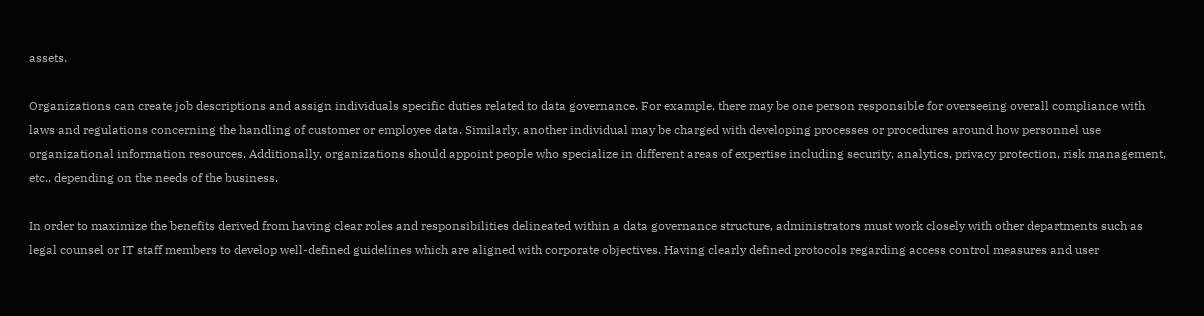assets.

Organizations can create job descriptions and assign individuals specific duties related to data governance. For example, there may be one person responsible for overseeing overall compliance with laws and regulations concerning the handling of customer or employee data. Similarly, another individual may be charged with developing processes or procedures around how personnel use organizational information resources. Additionally, organizations should appoint people who specialize in different areas of expertise including security, analytics, privacy protection, risk management, etc., depending on the needs of the business.

In order to maximize the benefits derived from having clear roles and responsibilities delineated within a data governance structure, administrators must work closely with other departments such as legal counsel or IT staff members to develop well-defined guidelines which are aligned with corporate objectives. Having clearly defined protocols regarding access control measures and user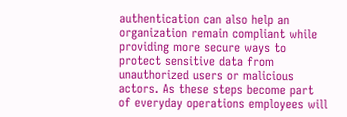authentication can also help an organization remain compliant while providing more secure ways to protect sensitive data from unauthorized users or malicious actors. As these steps become part of everyday operations employees will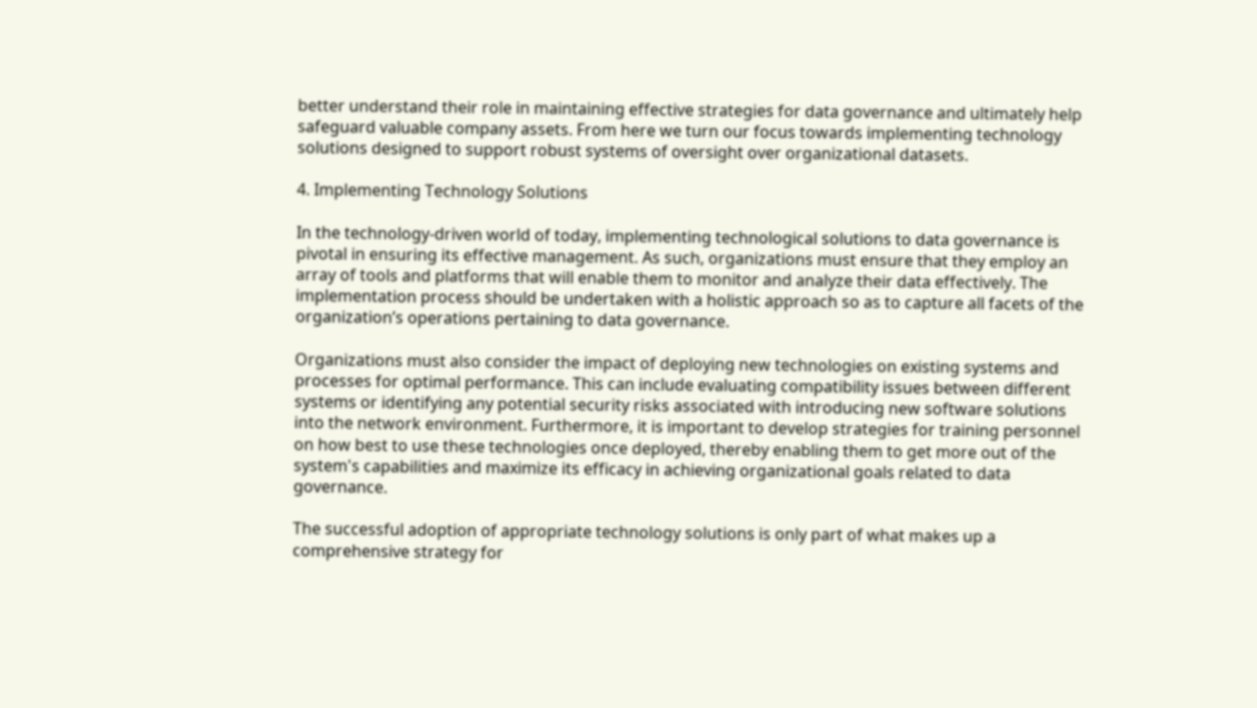better understand their role in maintaining effective strategies for data governance and ultimately help safeguard valuable company assets. From here we turn our focus towards implementing technology solutions designed to support robust systems of oversight over organizational datasets.

4. Implementing Technology Solutions

In the technology-driven world of today, implementing technological solutions to data governance is pivotal in ensuring its effective management. As such, organizations must ensure that they employ an array of tools and platforms that will enable them to monitor and analyze their data effectively. The implementation process should be undertaken with a holistic approach so as to capture all facets of the organization’s operations pertaining to data governance.

Organizations must also consider the impact of deploying new technologies on existing systems and processes for optimal performance. This can include evaluating compatibility issues between different systems or identifying any potential security risks associated with introducing new software solutions into the network environment. Furthermore, it is important to develop strategies for training personnel on how best to use these technologies once deployed, thereby enabling them to get more out of the system's capabilities and maximize its efficacy in achieving organizational goals related to data governance.

The successful adoption of appropriate technology solutions is only part of what makes up a comprehensive strategy for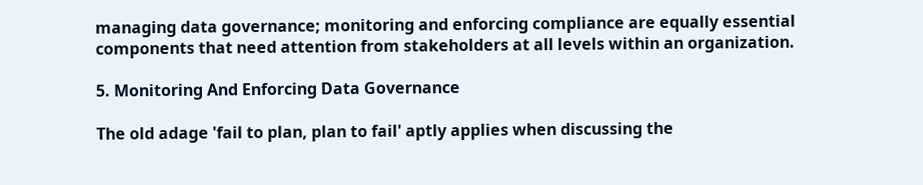managing data governance; monitoring and enforcing compliance are equally essential components that need attention from stakeholders at all levels within an organization.

5. Monitoring And Enforcing Data Governance

The old adage 'fail to plan, plan to fail' aptly applies when discussing the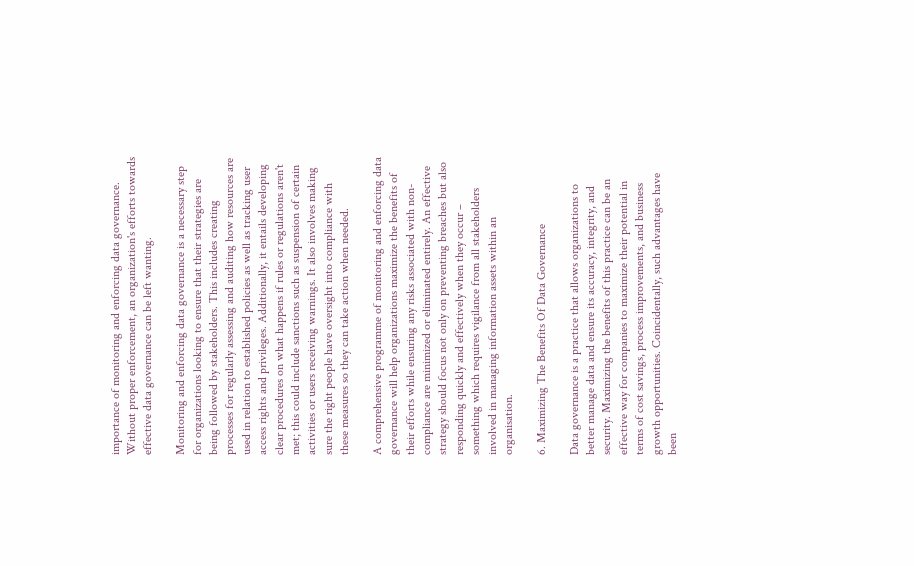importance of monitoring and enforcing data governance. Without proper enforcement, an organization's efforts towards effective data governance can be left wanting.

Monitoring and enforcing data governance is a necessary step for organizations looking to ensure that their strategies are being followed by stakeholders. This includes creating processes for regularly assessing and auditing how resources are used in relation to established policies as well as tracking user access rights and privileges. Additionally, it entails developing clear procedures on what happens if rules or regulations aren't met; this could include sanctions such as suspension of certain activities or users receiving warnings. It also involves making sure the right people have oversight into compliance with these measures so they can take action when needed.

A comprehensive programme of monitoring and enforcing data governance will help organizations maximize the benefits of their efforts while ensuring any risks associated with non-compliance are minimized or eliminated entirely. An effective strategy should focus not only on preventing breaches but also responding quickly and effectively when they occur – something which requires vigilance from all stakeholders involved in managing information assets within an organisation.

6. Maximizing The Benefits Of Data Governance

Data governance is a practice that allows organizations to better manage data and ensure its accuracy, integrity, and security. Maximizing the benefits of this practice can be an effective way for companies to maximize their potential in terms of cost savings, process improvements, and business growth opportunities. Coincidentally, such advantages have been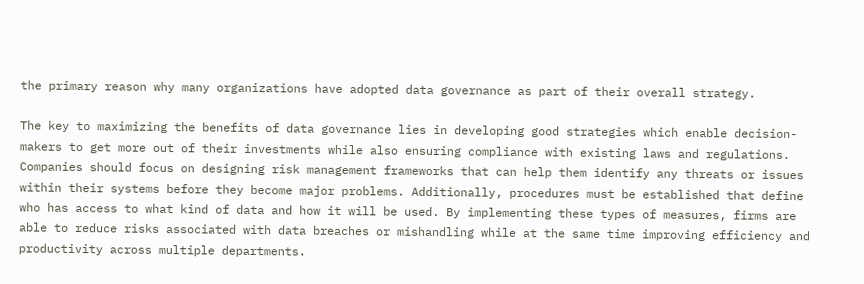the primary reason why many organizations have adopted data governance as part of their overall strategy.

The key to maximizing the benefits of data governance lies in developing good strategies which enable decision-makers to get more out of their investments while also ensuring compliance with existing laws and regulations. Companies should focus on designing risk management frameworks that can help them identify any threats or issues within their systems before they become major problems. Additionally, procedures must be established that define who has access to what kind of data and how it will be used. By implementing these types of measures, firms are able to reduce risks associated with data breaches or mishandling while at the same time improving efficiency and productivity across multiple departments.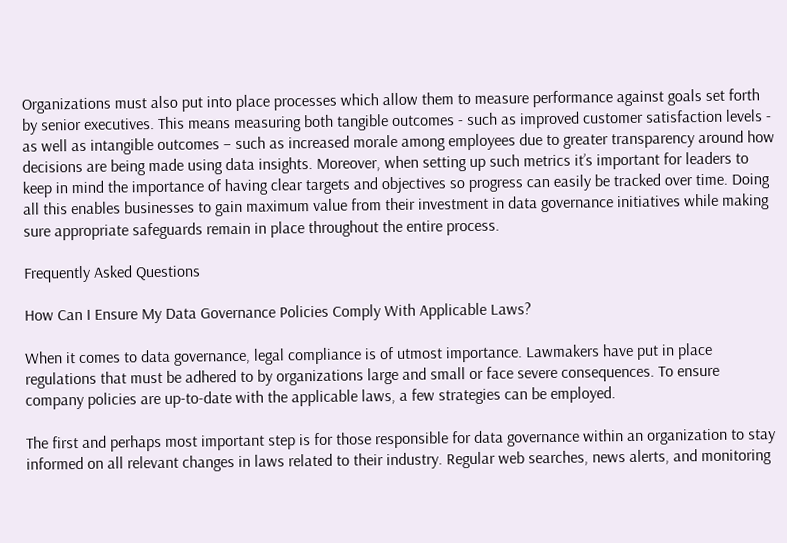Organizations must also put into place processes which allow them to measure performance against goals set forth by senior executives. This means measuring both tangible outcomes - such as improved customer satisfaction levels - as well as intangible outcomes – such as increased morale among employees due to greater transparency around how decisions are being made using data insights. Moreover, when setting up such metrics it’s important for leaders to keep in mind the importance of having clear targets and objectives so progress can easily be tracked over time. Doing all this enables businesses to gain maximum value from their investment in data governance initiatives while making sure appropriate safeguards remain in place throughout the entire process.

Frequently Asked Questions

How Can I Ensure My Data Governance Policies Comply With Applicable Laws?

When it comes to data governance, legal compliance is of utmost importance. Lawmakers have put in place regulations that must be adhered to by organizations large and small or face severe consequences. To ensure company policies are up-to-date with the applicable laws, a few strategies can be employed.

The first and perhaps most important step is for those responsible for data governance within an organization to stay informed on all relevant changes in laws related to their industry. Regular web searches, news alerts, and monitoring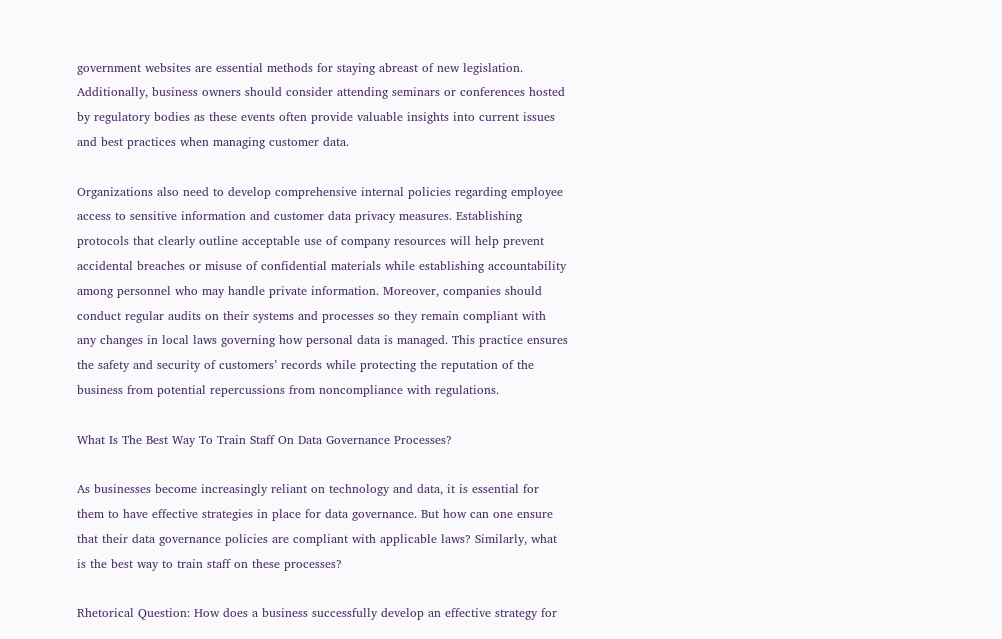government websites are essential methods for staying abreast of new legislation. Additionally, business owners should consider attending seminars or conferences hosted by regulatory bodies as these events often provide valuable insights into current issues and best practices when managing customer data.

Organizations also need to develop comprehensive internal policies regarding employee access to sensitive information and customer data privacy measures. Establishing protocols that clearly outline acceptable use of company resources will help prevent accidental breaches or misuse of confidential materials while establishing accountability among personnel who may handle private information. Moreover, companies should conduct regular audits on their systems and processes so they remain compliant with any changes in local laws governing how personal data is managed. This practice ensures the safety and security of customers’ records while protecting the reputation of the business from potential repercussions from noncompliance with regulations.

What Is The Best Way To Train Staff On Data Governance Processes?

As businesses become increasingly reliant on technology and data, it is essential for them to have effective strategies in place for data governance. But how can one ensure that their data governance policies are compliant with applicable laws? Similarly, what is the best way to train staff on these processes?

Rhetorical Question: How does a business successfully develop an effective strategy for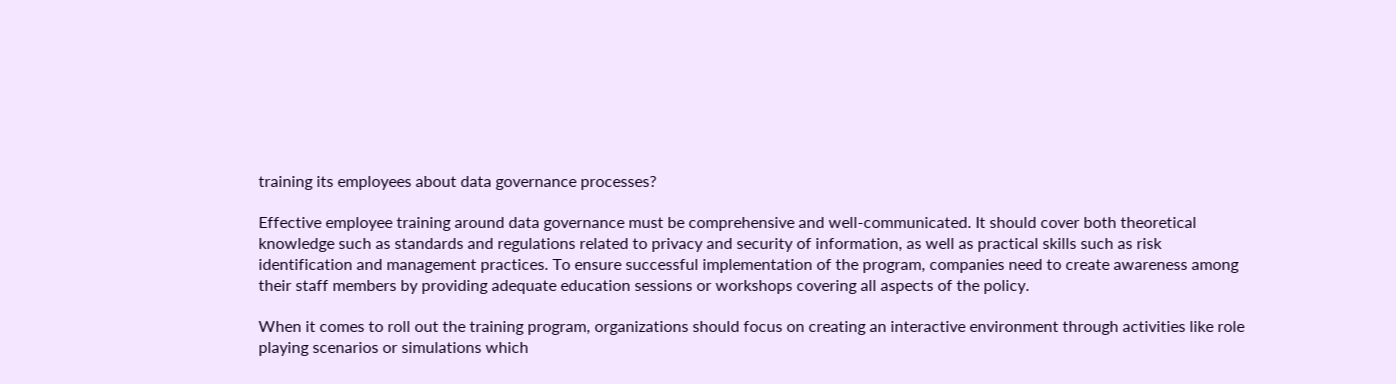training its employees about data governance processes?

Effective employee training around data governance must be comprehensive and well-communicated. It should cover both theoretical knowledge such as standards and regulations related to privacy and security of information, as well as practical skills such as risk identification and management practices. To ensure successful implementation of the program, companies need to create awareness among their staff members by providing adequate education sessions or workshops covering all aspects of the policy.

When it comes to roll out the training program, organizations should focus on creating an interactive environment through activities like role playing scenarios or simulations which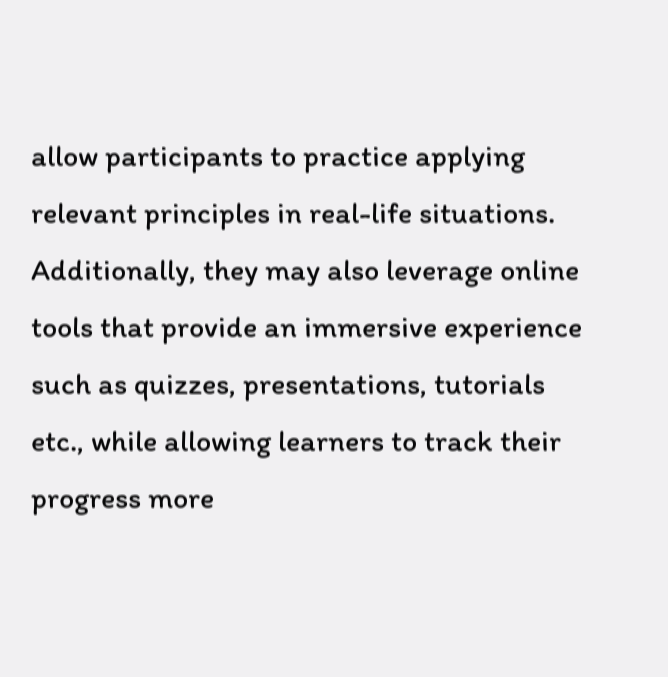allow participants to practice applying relevant principles in real-life situations. Additionally, they may also leverage online tools that provide an immersive experience such as quizzes, presentations, tutorials etc., while allowing learners to track their progress more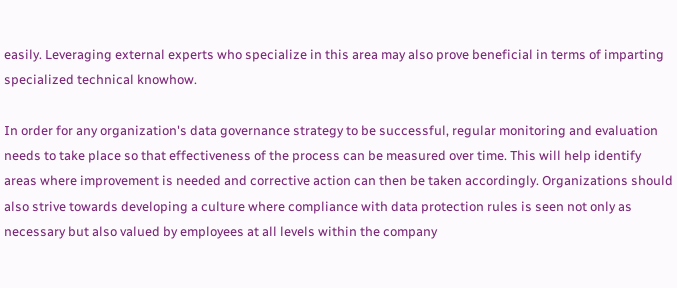easily. Leveraging external experts who specialize in this area may also prove beneficial in terms of imparting specialized technical knowhow.

In order for any organization's data governance strategy to be successful, regular monitoring and evaluation needs to take place so that effectiveness of the process can be measured over time. This will help identify areas where improvement is needed and corrective action can then be taken accordingly. Organizations should also strive towards developing a culture where compliance with data protection rules is seen not only as necessary but also valued by employees at all levels within the company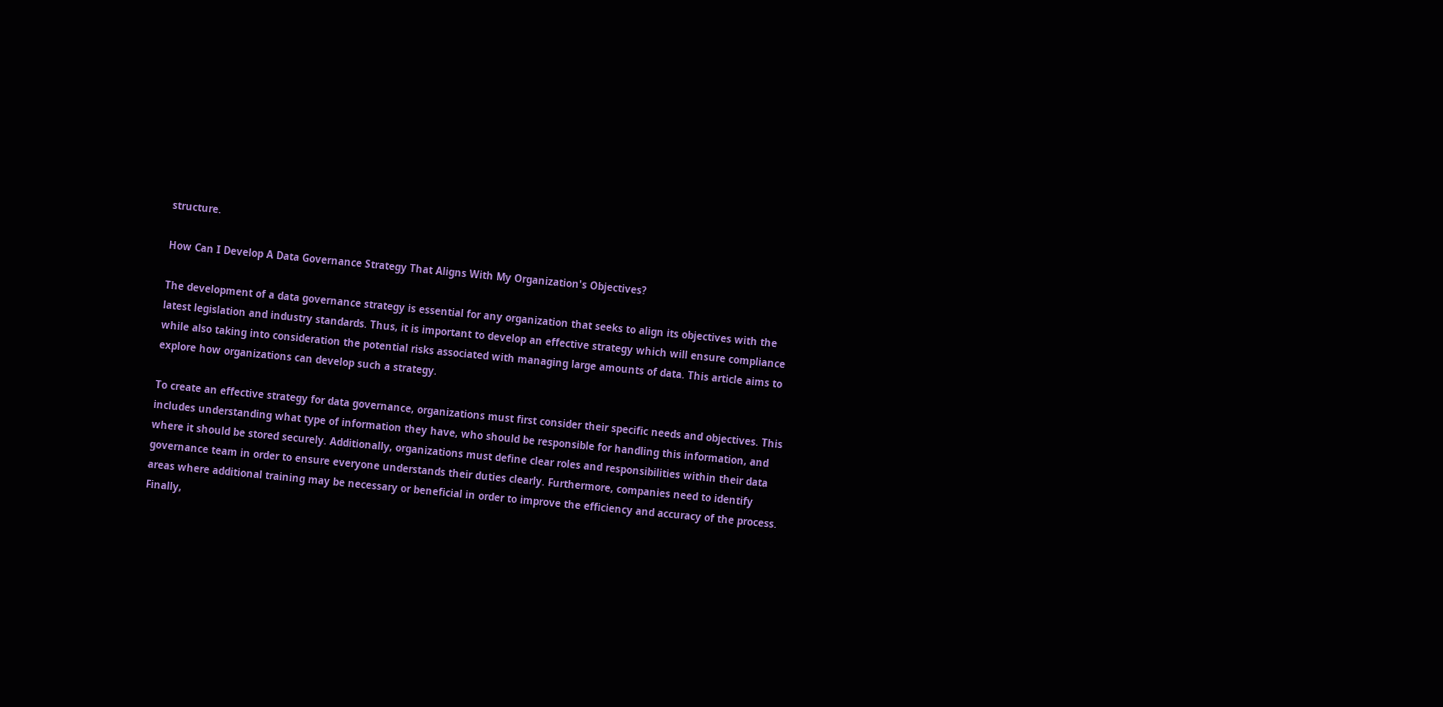structure.

How Can I Develop A Data Governance Strategy That Aligns With My Organization's Objectives?

The development of a data governance strategy is essential for any organization that seeks to align its objectives with the latest legislation and industry standards. Thus, it is important to develop an effective strategy which will ensure compliance while also taking into consideration the potential risks associated with managing large amounts of data. This article aims to explore how organizations can develop such a strategy.

To create an effective strategy for data governance, organizations must first consider their specific needs and objectives. This includes understanding what type of information they have, who should be responsible for handling this information, and where it should be stored securely. Additionally, organizations must define clear roles and responsibilities within their data governance team in order to ensure everyone understands their duties clearly. Furthermore, companies need to identify areas where additional training may be necessary or beneficial in order to improve the efficiency and accuracy of the process. Finally,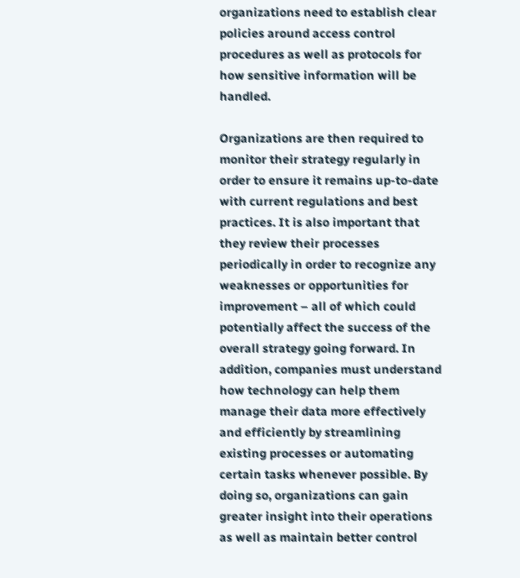organizations need to establish clear policies around access control procedures as well as protocols for how sensitive information will be handled.

Organizations are then required to monitor their strategy regularly in order to ensure it remains up-to-date with current regulations and best practices. It is also important that they review their processes periodically in order to recognize any weaknesses or opportunities for improvement – all of which could potentially affect the success of the overall strategy going forward. In addition, companies must understand how technology can help them manage their data more effectively and efficiently by streamlining existing processes or automating certain tasks whenever possible. By doing so, organizations can gain greater insight into their operations as well as maintain better control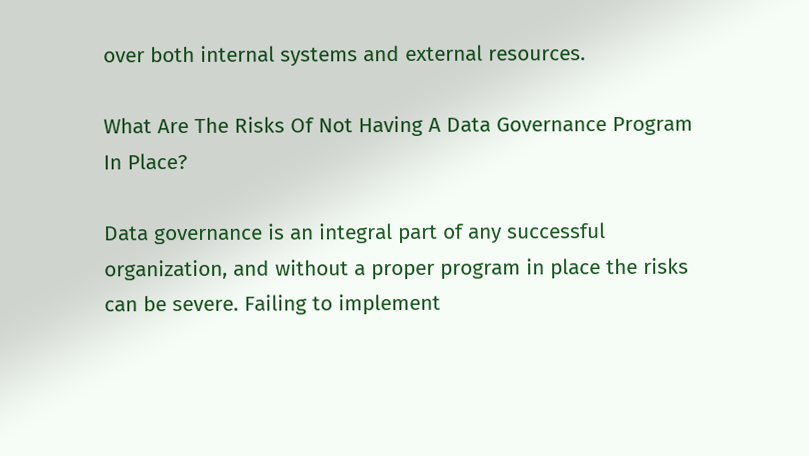over both internal systems and external resources.

What Are The Risks Of Not Having A Data Governance Program In Place?

Data governance is an integral part of any successful organization, and without a proper program in place the risks can be severe. Failing to implement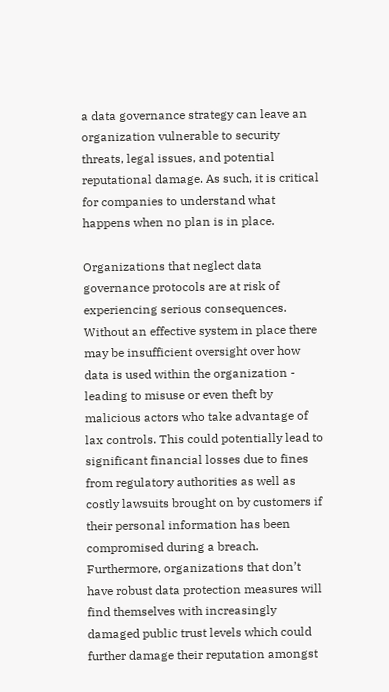a data governance strategy can leave an organization vulnerable to security threats, legal issues, and potential reputational damage. As such, it is critical for companies to understand what happens when no plan is in place.

Organizations that neglect data governance protocols are at risk of experiencing serious consequences. Without an effective system in place there may be insufficient oversight over how data is used within the organization - leading to misuse or even theft by malicious actors who take advantage of lax controls. This could potentially lead to significant financial losses due to fines from regulatory authorities as well as costly lawsuits brought on by customers if their personal information has been compromised during a breach. Furthermore, organizations that don’t have robust data protection measures will find themselves with increasingly damaged public trust levels which could further damage their reputation amongst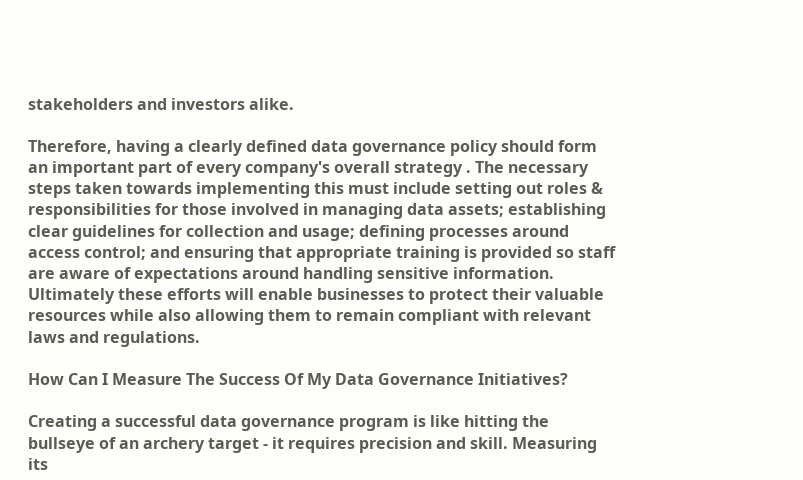stakeholders and investors alike.

Therefore, having a clearly defined data governance policy should form an important part of every company's overall strategy . The necessary steps taken towards implementing this must include setting out roles & responsibilities for those involved in managing data assets; establishing clear guidelines for collection and usage; defining processes around access control; and ensuring that appropriate training is provided so staff are aware of expectations around handling sensitive information. Ultimately these efforts will enable businesses to protect their valuable resources while also allowing them to remain compliant with relevant laws and regulations.

How Can I Measure The Success Of My Data Governance Initiatives?

Creating a successful data governance program is like hitting the bullseye of an archery target - it requires precision and skill. Measuring its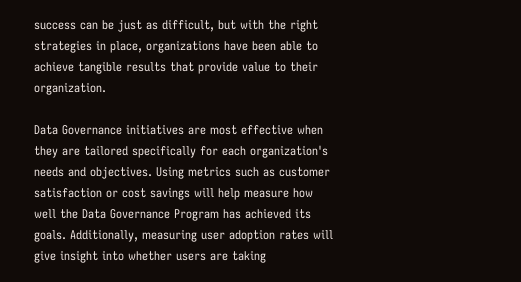success can be just as difficult, but with the right strategies in place, organizations have been able to achieve tangible results that provide value to their organization.

Data Governance initiatives are most effective when they are tailored specifically for each organization's needs and objectives. Using metrics such as customer satisfaction or cost savings will help measure how well the Data Governance Program has achieved its goals. Additionally, measuring user adoption rates will give insight into whether users are taking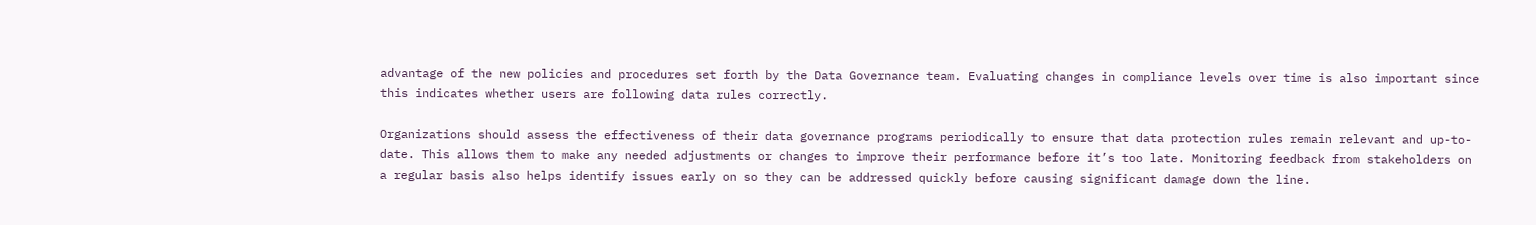advantage of the new policies and procedures set forth by the Data Governance team. Evaluating changes in compliance levels over time is also important since this indicates whether users are following data rules correctly.

Organizations should assess the effectiveness of their data governance programs periodically to ensure that data protection rules remain relevant and up-to-date. This allows them to make any needed adjustments or changes to improve their performance before it’s too late. Monitoring feedback from stakeholders on a regular basis also helps identify issues early on so they can be addressed quickly before causing significant damage down the line.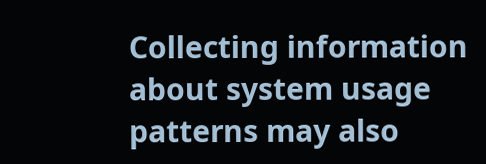Collecting information about system usage patterns may also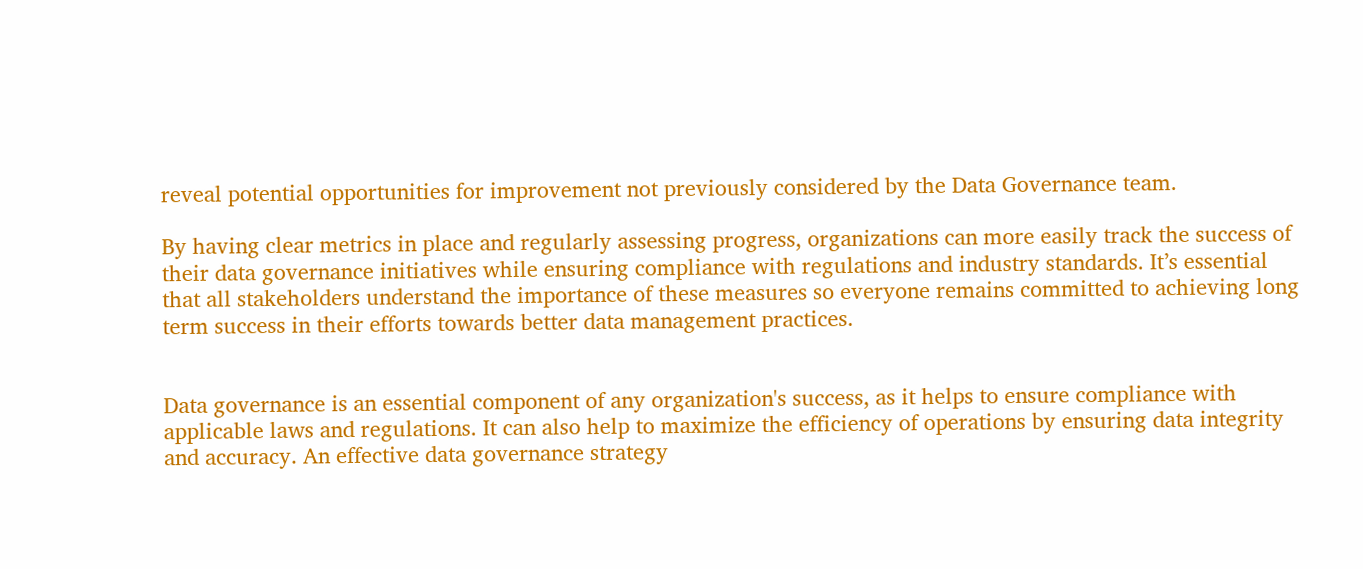reveal potential opportunities for improvement not previously considered by the Data Governance team.

By having clear metrics in place and regularly assessing progress, organizations can more easily track the success of their data governance initiatives while ensuring compliance with regulations and industry standards. It’s essential that all stakeholders understand the importance of these measures so everyone remains committed to achieving long term success in their efforts towards better data management practices.


Data governance is an essential component of any organization's success, as it helps to ensure compliance with applicable laws and regulations. It can also help to maximize the efficiency of operations by ensuring data integrity and accuracy. An effective data governance strategy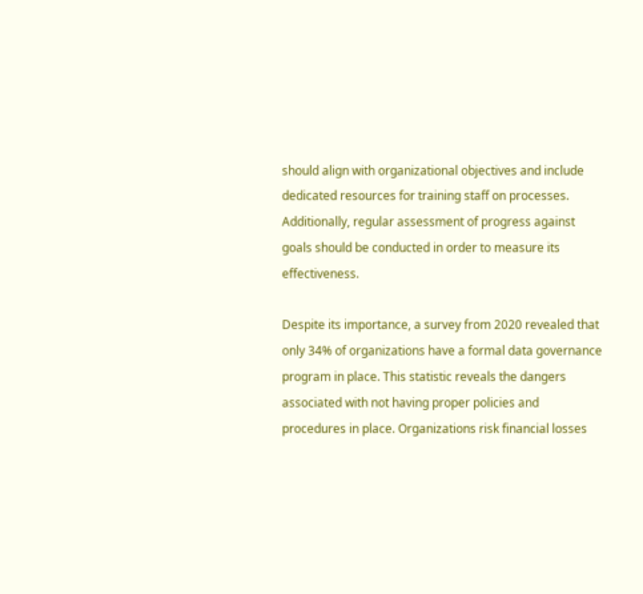should align with organizational objectives and include dedicated resources for training staff on processes. Additionally, regular assessment of progress against goals should be conducted in order to measure its effectiveness.

Despite its importance, a survey from 2020 revealed that only 34% of organizations have a formal data governance program in place. This statistic reveals the dangers associated with not having proper policies and procedures in place. Organizations risk financial losses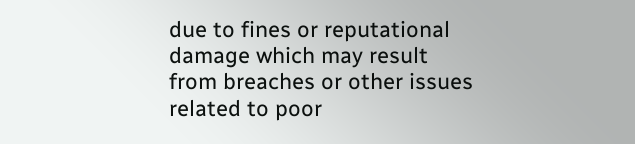due to fines or reputational damage which may result from breaches or other issues related to poor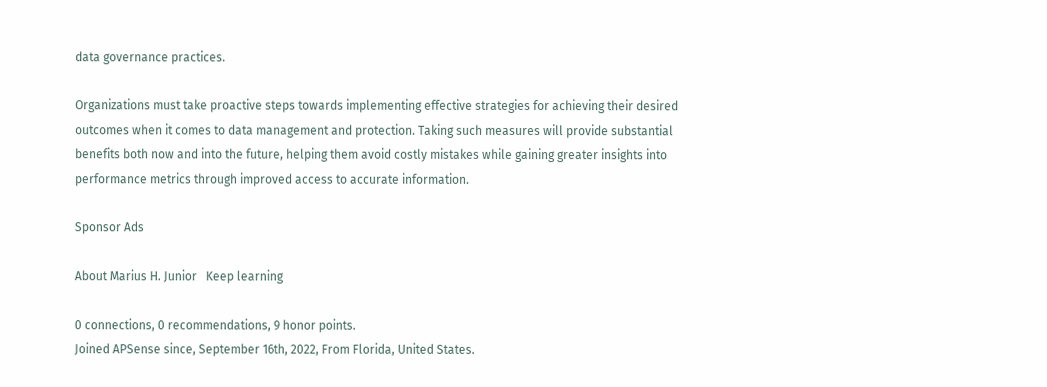data governance practices.

Organizations must take proactive steps towards implementing effective strategies for achieving their desired outcomes when it comes to data management and protection. Taking such measures will provide substantial benefits both now and into the future, helping them avoid costly mistakes while gaining greater insights into performance metrics through improved access to accurate information.

Sponsor Ads

About Marius H. Junior   Keep learning

0 connections, 0 recommendations, 9 honor points.
Joined APSense since, September 16th, 2022, From Florida, United States.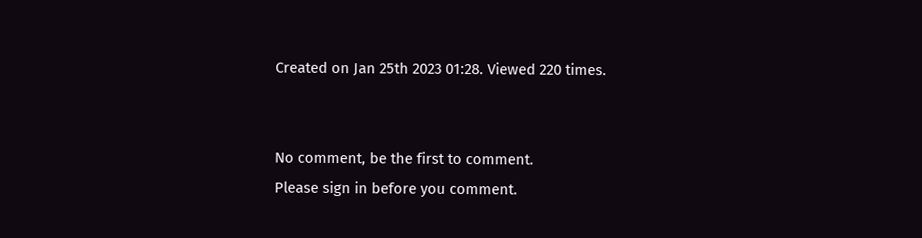Created on Jan 25th 2023 01:28. Viewed 220 times.


No comment, be the first to comment.
Please sign in before you comment.